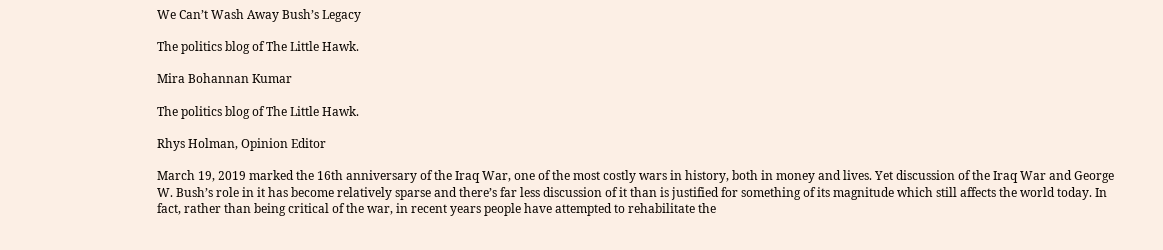We Can’t Wash Away Bush’s Legacy

The politics blog of The Little Hawk.

Mira Bohannan Kumar

The politics blog of The Little Hawk.

Rhys Holman, Opinion Editor

March 19, 2019 marked the 16th anniversary of the Iraq War, one of the most costly wars in history, both in money and lives. Yet discussion of the Iraq War and George W. Bush’s role in it has become relatively sparse and there’s far less discussion of it than is justified for something of its magnitude which still affects the world today. In fact, rather than being critical of the war, in recent years people have attempted to rehabilitate the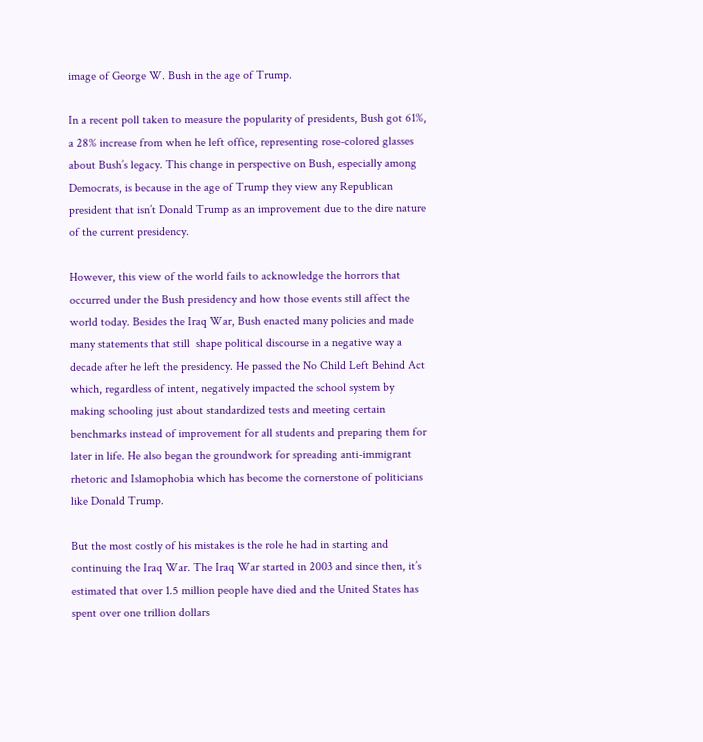image of George W. Bush in the age of Trump.

In a recent poll taken to measure the popularity of presidents, Bush got 61%, a 28% increase from when he left office, representing rose-colored glasses about Bush’s legacy. This change in perspective on Bush, especially among Democrats, is because in the age of Trump they view any Republican president that isn’t Donald Trump as an improvement due to the dire nature of the current presidency.

However, this view of the world fails to acknowledge the horrors that occurred under the Bush presidency and how those events still affect the world today. Besides the Iraq War, Bush enacted many policies and made many statements that still  shape political discourse in a negative way a decade after he left the presidency. He passed the No Child Left Behind Act which, regardless of intent, negatively impacted the school system by making schooling just about standardized tests and meeting certain benchmarks instead of improvement for all students and preparing them for later in life. He also began the groundwork for spreading anti-immigrant rhetoric and Islamophobia which has become the cornerstone of politicians like Donald Trump.

But the most costly of his mistakes is the role he had in starting and continuing the Iraq War. The Iraq War started in 2003 and since then, it’s estimated that over 1.5 million people have died and the United States has spent over one trillion dollars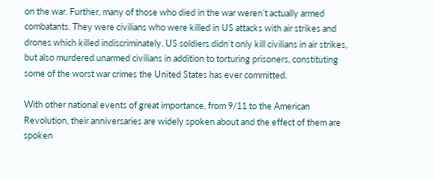on the war. Further, many of those who died in the war weren’t actually armed combatants. They were civilians who were killed in US attacks with air strikes and drones which killed indiscriminately. US soldiers didn’t only kill civilians in air strikes, but also murdered unarmed civilians in addition to torturing prisoners, constituting some of the worst war crimes the United States has ever committed.

With other national events of great importance, from 9/11 to the American Revolution, their anniversaries are widely spoken about and the effect of them are spoken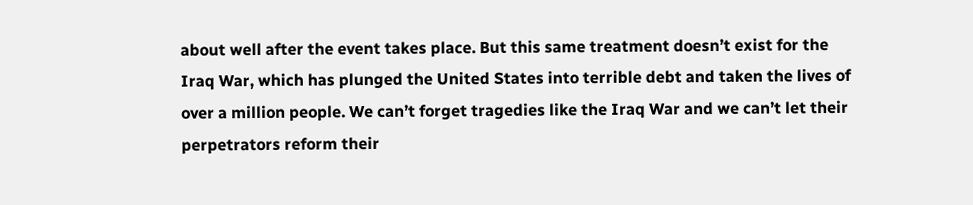about well after the event takes place. But this same treatment doesn’t exist for the Iraq War, which has plunged the United States into terrible debt and taken the lives of over a million people. We can’t forget tragedies like the Iraq War and we can’t let their perpetrators reform their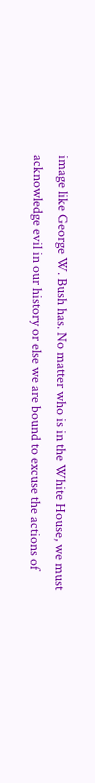image like George W. Bush has. No matter who is in the White House, we must acknowledge evil in our history or else we are bound to excuse the actions of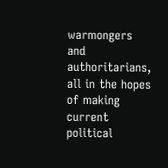warmongers and authoritarians, all in the hopes of making current political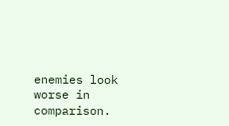enemies look worse in comparison.